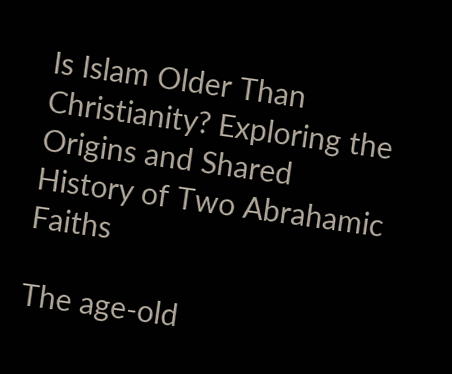Is Islam Older Than Christianity? Exploring the Origins and Shared History of Two Abrahamic Faiths

The age-old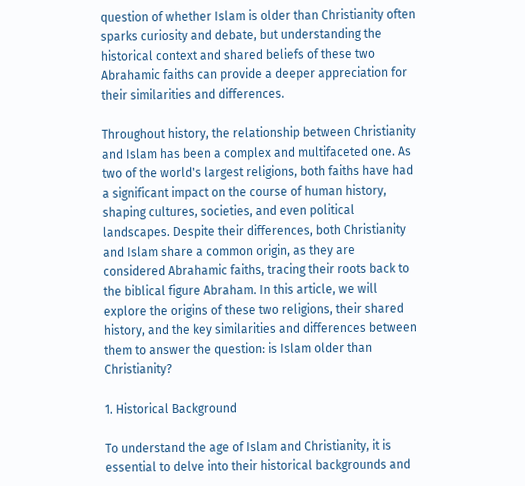question of whether Islam is older than Christianity often sparks curiosity and debate, but understanding the historical context and shared beliefs of these two Abrahamic faiths can provide a deeper appreciation for their similarities and differences.

Throughout history, the relationship between Christianity and Islam has been a complex and multifaceted one. As two of the world's largest religions, both faiths have had a significant impact on the course of human history, shaping cultures, societies, and even political landscapes. Despite their differences, both Christianity and Islam share a common origin, as they are considered Abrahamic faiths, tracing their roots back to the biblical figure Abraham. In this article, we will explore the origins of these two religions, their shared history, and the key similarities and differences between them to answer the question: is Islam older than Christianity?

1. Historical Background

To understand the age of Islam and Christianity, it is essential to delve into their historical backgrounds and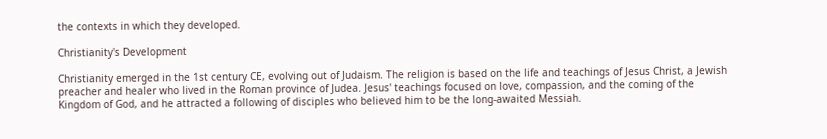the contexts in which they developed.

Christianity's Development

Christianity emerged in the 1st century CE, evolving out of Judaism. The religion is based on the life and teachings of Jesus Christ, a Jewish preacher and healer who lived in the Roman province of Judea. Jesus' teachings focused on love, compassion, and the coming of the Kingdom of God, and he attracted a following of disciples who believed him to be the long-awaited Messiah.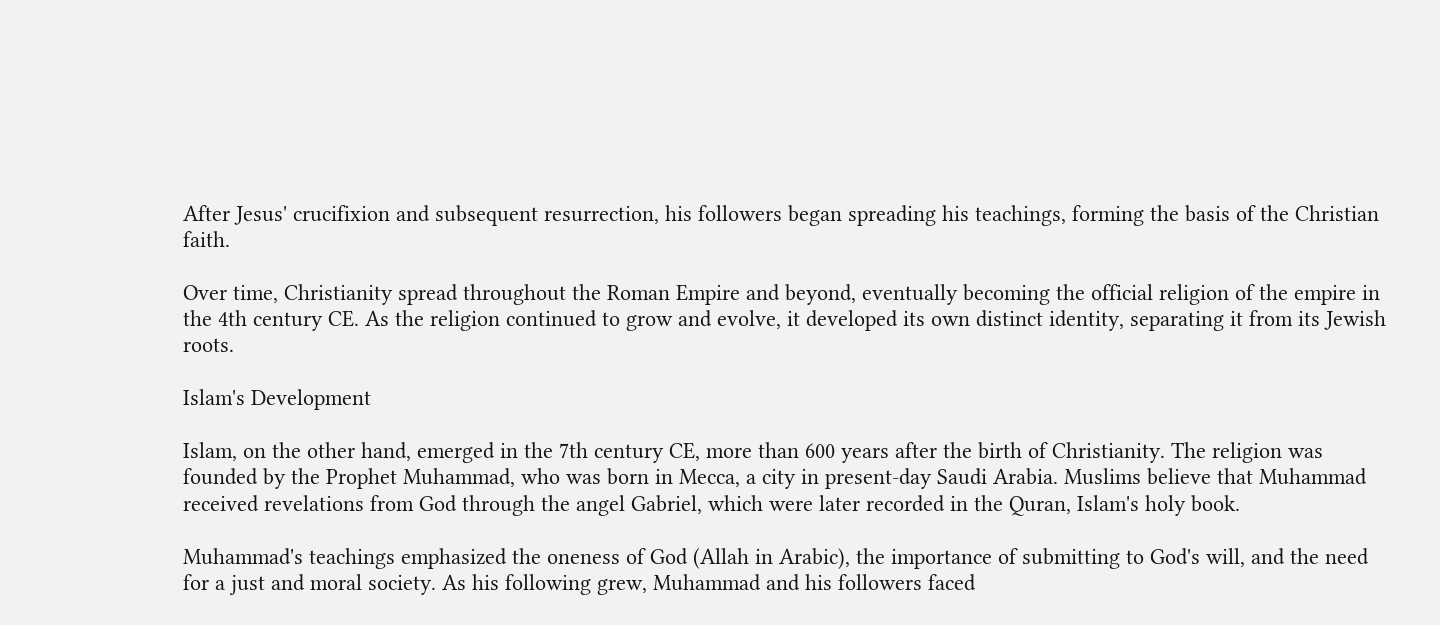After Jesus' crucifixion and subsequent resurrection, his followers began spreading his teachings, forming the basis of the Christian faith.

Over time, Christianity spread throughout the Roman Empire and beyond, eventually becoming the official religion of the empire in the 4th century CE. As the religion continued to grow and evolve, it developed its own distinct identity, separating it from its Jewish roots.

Islam's Development

Islam, on the other hand, emerged in the 7th century CE, more than 600 years after the birth of Christianity. The religion was founded by the Prophet Muhammad, who was born in Mecca, a city in present-day Saudi Arabia. Muslims believe that Muhammad received revelations from God through the angel Gabriel, which were later recorded in the Quran, Islam's holy book.

Muhammad's teachings emphasized the oneness of God (Allah in Arabic), the importance of submitting to God's will, and the need for a just and moral society. As his following grew, Muhammad and his followers faced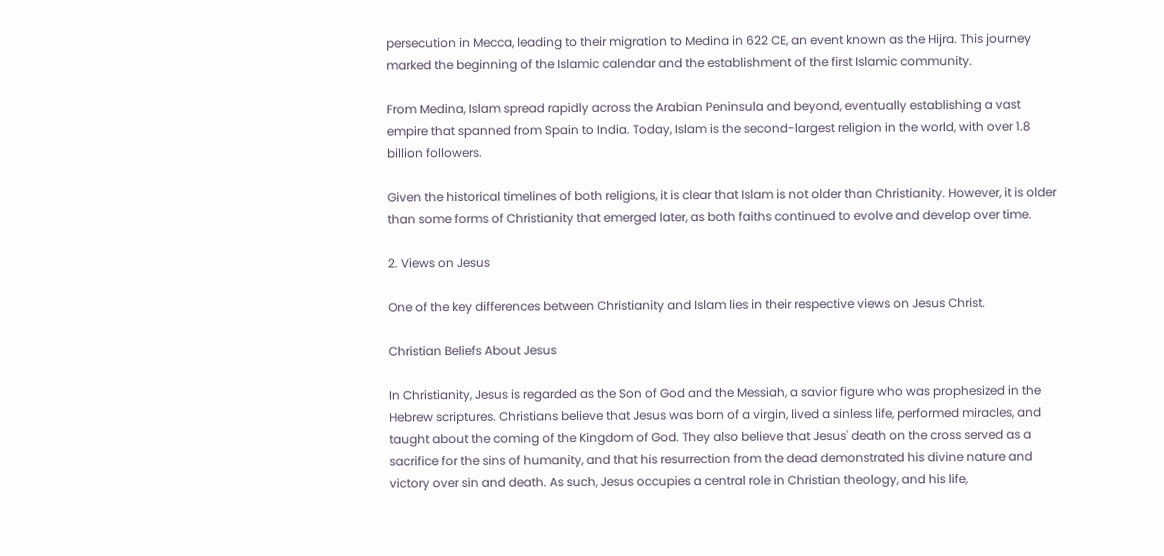persecution in Mecca, leading to their migration to Medina in 622 CE, an event known as the Hijra. This journey marked the beginning of the Islamic calendar and the establishment of the first Islamic community.

From Medina, Islam spread rapidly across the Arabian Peninsula and beyond, eventually establishing a vast empire that spanned from Spain to India. Today, Islam is the second-largest religion in the world, with over 1.8 billion followers.

Given the historical timelines of both religions, it is clear that Islam is not older than Christianity. However, it is older than some forms of Christianity that emerged later, as both faiths continued to evolve and develop over time.

2. Views on Jesus

One of the key differences between Christianity and Islam lies in their respective views on Jesus Christ.

Christian Beliefs About Jesus

In Christianity, Jesus is regarded as the Son of God and the Messiah, a savior figure who was prophesized in the Hebrew scriptures. Christians believe that Jesus was born of a virgin, lived a sinless life, performed miracles, and taught about the coming of the Kingdom of God. They also believe that Jesus' death on the cross served as a sacrifice for the sins of humanity, and that his resurrection from the dead demonstrated his divine nature and victory over sin and death. As such, Jesus occupies a central role in Christian theology, and his life,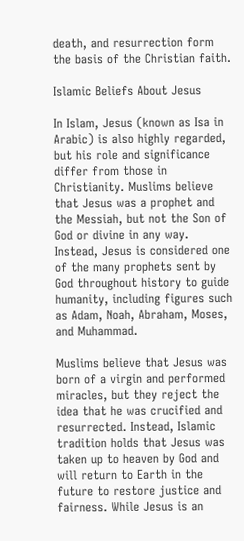death, and resurrection form the basis of the Christian faith.

Islamic Beliefs About Jesus

In Islam, Jesus (known as Isa in Arabic) is also highly regarded, but his role and significance differ from those in Christianity. Muslims believe that Jesus was a prophet and the Messiah, but not the Son of God or divine in any way. Instead, Jesus is considered one of the many prophets sent by God throughout history to guide humanity, including figures such as Adam, Noah, Abraham, Moses, and Muhammad.

Muslims believe that Jesus was born of a virgin and performed miracles, but they reject the idea that he was crucified and resurrected. Instead, Islamic tradition holds that Jesus was taken up to heaven by God and will return to Earth in the future to restore justice and fairness. While Jesus is an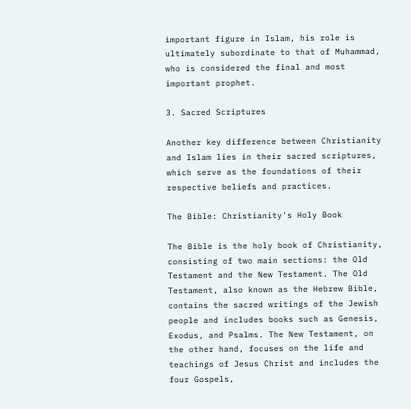important figure in Islam, his role is ultimately subordinate to that of Muhammad, who is considered the final and most important prophet.

3. Sacred Scriptures

Another key difference between Christianity and Islam lies in their sacred scriptures, which serve as the foundations of their respective beliefs and practices.

The Bible: Christianity's Holy Book

The Bible is the holy book of Christianity, consisting of two main sections: the Old Testament and the New Testament. The Old Testament, also known as the Hebrew Bible, contains the sacred writings of the Jewish people and includes books such as Genesis, Exodus, and Psalms. The New Testament, on the other hand, focuses on the life and teachings of Jesus Christ and includes the four Gospels,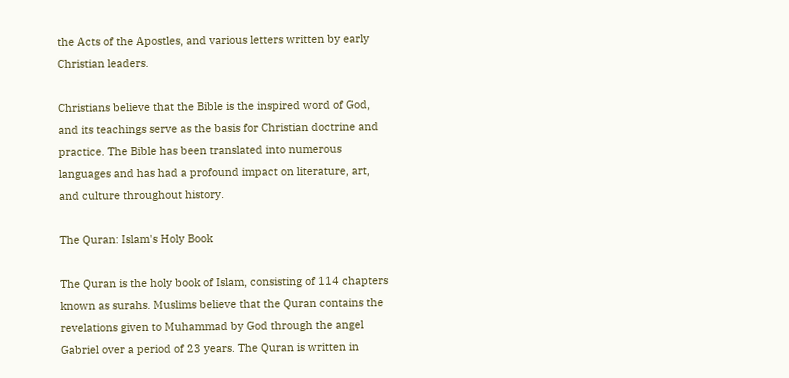the Acts of the Apostles, and various letters written by early Christian leaders.

Christians believe that the Bible is the inspired word of God, and its teachings serve as the basis for Christian doctrine and practice. The Bible has been translated into numerous languages and has had a profound impact on literature, art, and culture throughout history.

The Quran: Islam's Holy Book

The Quran is the holy book of Islam, consisting of 114 chapters known as surahs. Muslims believe that the Quran contains the revelations given to Muhammad by God through the angel Gabriel over a period of 23 years. The Quran is written in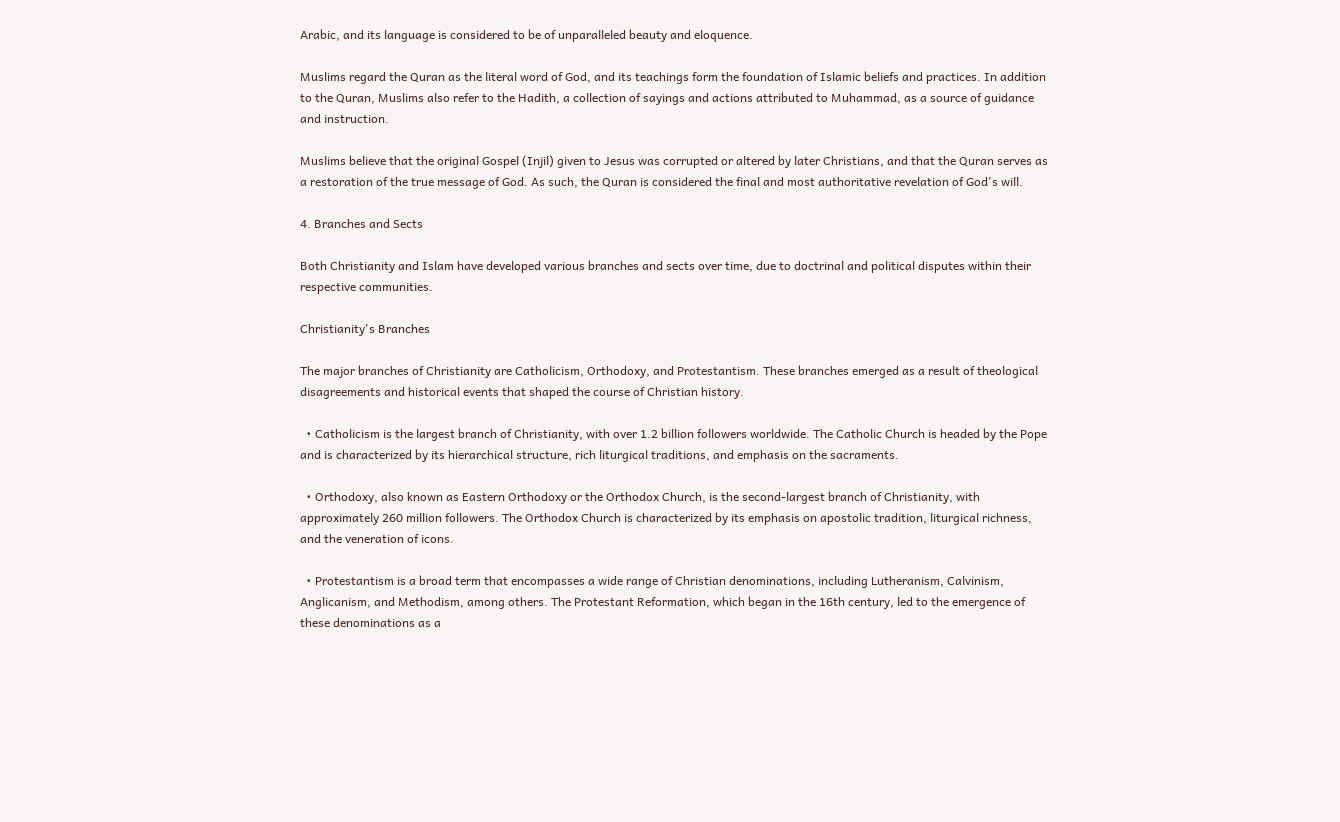Arabic, and its language is considered to be of unparalleled beauty and eloquence.

Muslims regard the Quran as the literal word of God, and its teachings form the foundation of Islamic beliefs and practices. In addition to the Quran, Muslims also refer to the Hadith, a collection of sayings and actions attributed to Muhammad, as a source of guidance and instruction.

Muslims believe that the original Gospel (Injil) given to Jesus was corrupted or altered by later Christians, and that the Quran serves as a restoration of the true message of God. As such, the Quran is considered the final and most authoritative revelation of God's will.

4. Branches and Sects

Both Christianity and Islam have developed various branches and sects over time, due to doctrinal and political disputes within their respective communities.

Christianity's Branches

The major branches of Christianity are Catholicism, Orthodoxy, and Protestantism. These branches emerged as a result of theological disagreements and historical events that shaped the course of Christian history.

  • Catholicism is the largest branch of Christianity, with over 1.2 billion followers worldwide. The Catholic Church is headed by the Pope and is characterized by its hierarchical structure, rich liturgical traditions, and emphasis on the sacraments.

  • Orthodoxy, also known as Eastern Orthodoxy or the Orthodox Church, is the second-largest branch of Christianity, with approximately 260 million followers. The Orthodox Church is characterized by its emphasis on apostolic tradition, liturgical richness, and the veneration of icons.

  • Protestantism is a broad term that encompasses a wide range of Christian denominations, including Lutheranism, Calvinism, Anglicanism, and Methodism, among others. The Protestant Reformation, which began in the 16th century, led to the emergence of these denominations as a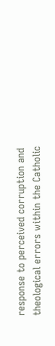response to perceived corruption and theological errors within the Catholic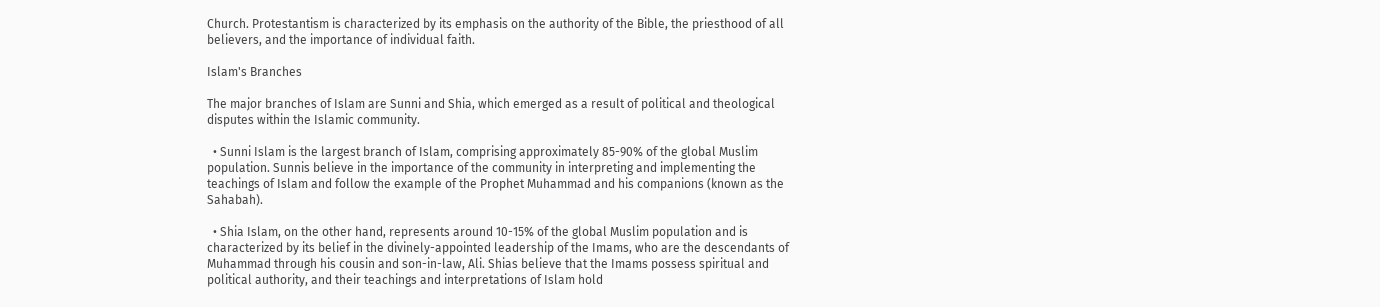Church. Protestantism is characterized by its emphasis on the authority of the Bible, the priesthood of all believers, and the importance of individual faith.

Islam's Branches

The major branches of Islam are Sunni and Shia, which emerged as a result of political and theological disputes within the Islamic community.

  • Sunni Islam is the largest branch of Islam, comprising approximately 85-90% of the global Muslim population. Sunnis believe in the importance of the community in interpreting and implementing the teachings of Islam and follow the example of the Prophet Muhammad and his companions (known as the Sahabah).

  • Shia Islam, on the other hand, represents around 10-15% of the global Muslim population and is characterized by its belief in the divinely-appointed leadership of the Imams, who are the descendants of Muhammad through his cousin and son-in-law, Ali. Shias believe that the Imams possess spiritual and political authority, and their teachings and interpretations of Islam hold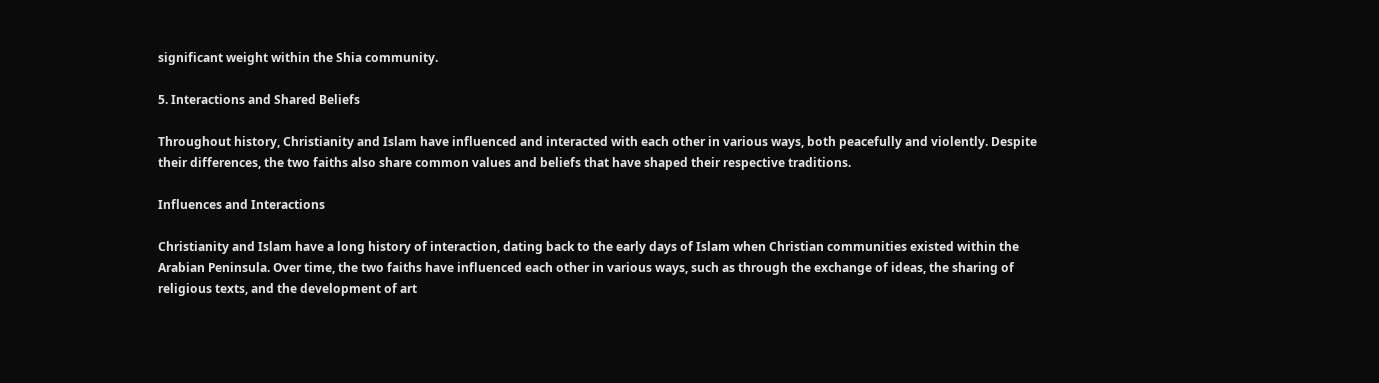significant weight within the Shia community.

5. Interactions and Shared Beliefs

Throughout history, Christianity and Islam have influenced and interacted with each other in various ways, both peacefully and violently. Despite their differences, the two faiths also share common values and beliefs that have shaped their respective traditions.

Influences and Interactions

Christianity and Islam have a long history of interaction, dating back to the early days of Islam when Christian communities existed within the Arabian Peninsula. Over time, the two faiths have influenced each other in various ways, such as through the exchange of ideas, the sharing of religious texts, and the development of art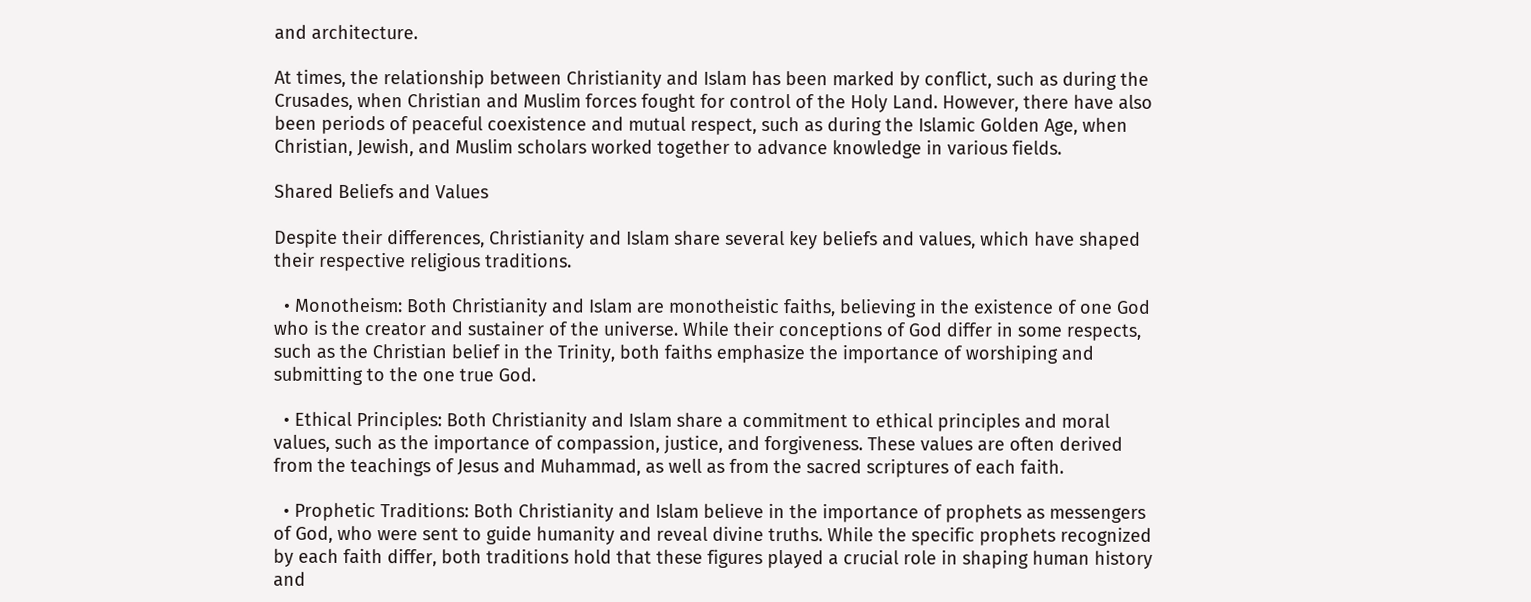and architecture.

At times, the relationship between Christianity and Islam has been marked by conflict, such as during the Crusades, when Christian and Muslim forces fought for control of the Holy Land. However, there have also been periods of peaceful coexistence and mutual respect, such as during the Islamic Golden Age, when Christian, Jewish, and Muslim scholars worked together to advance knowledge in various fields.

Shared Beliefs and Values

Despite their differences, Christianity and Islam share several key beliefs and values, which have shaped their respective religious traditions.

  • Monotheism: Both Christianity and Islam are monotheistic faiths, believing in the existence of one God who is the creator and sustainer of the universe. While their conceptions of God differ in some respects, such as the Christian belief in the Trinity, both faiths emphasize the importance of worshiping and submitting to the one true God.

  • Ethical Principles: Both Christianity and Islam share a commitment to ethical principles and moral values, such as the importance of compassion, justice, and forgiveness. These values are often derived from the teachings of Jesus and Muhammad, as well as from the sacred scriptures of each faith.

  • Prophetic Traditions: Both Christianity and Islam believe in the importance of prophets as messengers of God, who were sent to guide humanity and reveal divine truths. While the specific prophets recognized by each faith differ, both traditions hold that these figures played a crucial role in shaping human history and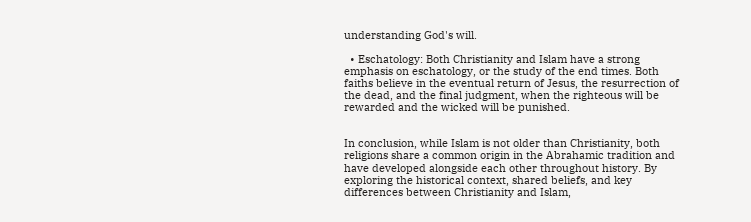understanding God's will.

  • Eschatology: Both Christianity and Islam have a strong emphasis on eschatology, or the study of the end times. Both faiths believe in the eventual return of Jesus, the resurrection of the dead, and the final judgment, when the righteous will be rewarded and the wicked will be punished.


In conclusion, while Islam is not older than Christianity, both religions share a common origin in the Abrahamic tradition and have developed alongside each other throughout history. By exploring the historical context, shared beliefs, and key differences between Christianity and Islam,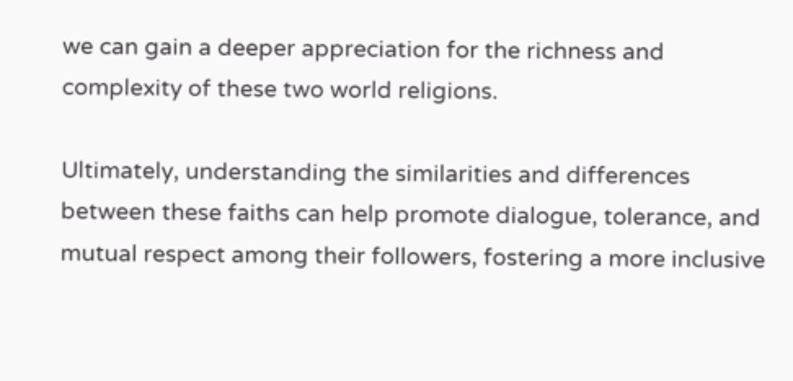we can gain a deeper appreciation for the richness and complexity of these two world religions.

Ultimately, understanding the similarities and differences between these faiths can help promote dialogue, tolerance, and mutual respect among their followers, fostering a more inclusive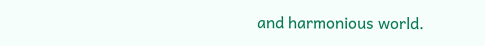and harmonious world.